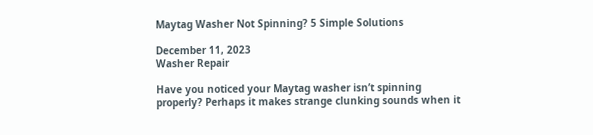Maytag Washer Not Spinning? 5 Simple Solutions

December 11, 2023
Washer Repair

Have you noticed your Maytag washer isn’t spinning properly? Perhaps it makes strange clunking sounds when it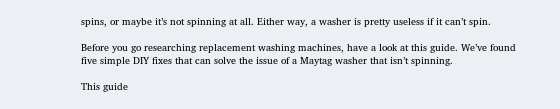spins, or maybe it’s not spinning at all. Either way, a washer is pretty useless if it can’t spin.

Before you go researching replacement washing machines, have a look at this guide. We’ve found five simple DIY fixes that can solve the issue of a Maytag washer that isn’t spinning.

This guide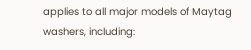applies to all major models of Maytag washers, including: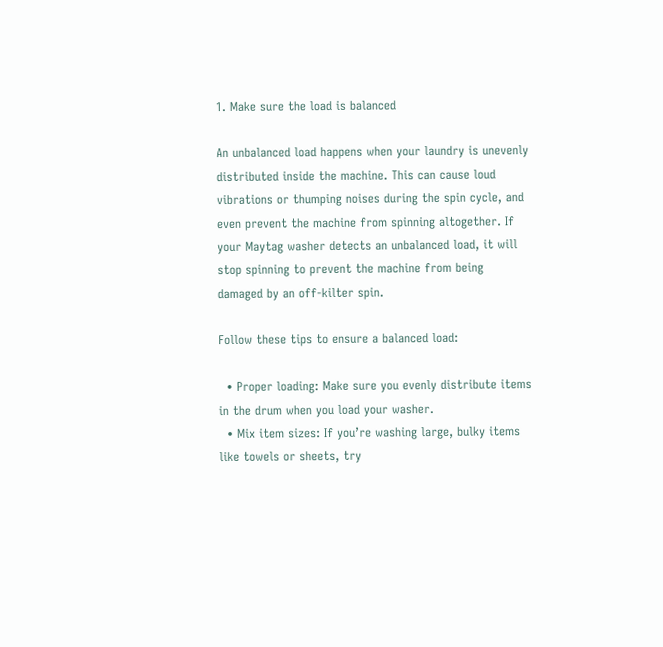1. Make sure the load is balanced

An unbalanced load happens when your laundry is unevenly distributed inside the machine. This can cause loud vibrations or thumping noises during the spin cycle, and even prevent the machine from spinning altogether. If your Maytag washer detects an unbalanced load, it will stop spinning to prevent the machine from being damaged by an off-kilter spin.

Follow these tips to ensure a balanced load:

  • Proper loading: Make sure you evenly distribute items in the drum when you load your washer.
  • Mix item sizes: If you’re washing large, bulky items like towels or sheets, try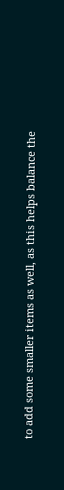to add some smaller items as well, as this helps balance the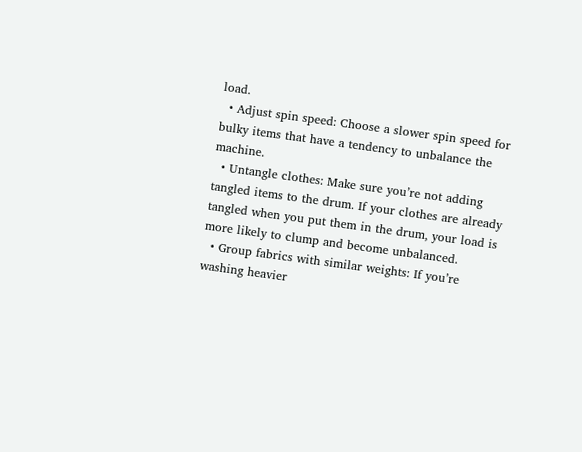load.
  • Adjust spin speed: Choose a slower spin speed for bulky items that have a tendency to unbalance the machine.
  • Untangle clothes: Make sure you’re not adding tangled items to the drum. If your clothes are already tangled when you put them in the drum, your load is more likely to clump and become unbalanced.
  • Group fabrics with similar weights: If you’re washing heavier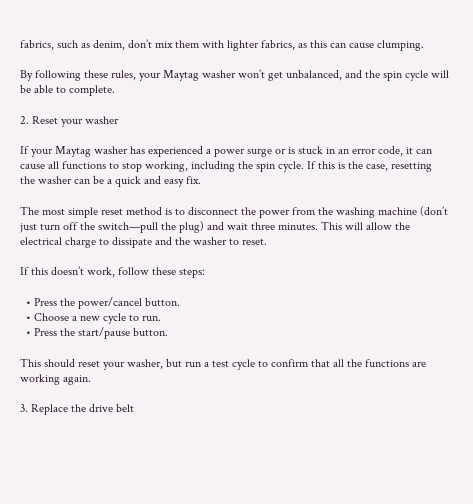fabrics, such as denim, don’t mix them with lighter fabrics, as this can cause clumping.

By following these rules, your Maytag washer won’t get unbalanced, and the spin cycle will be able to complete.

2. Reset your washer

If your Maytag washer has experienced a power surge or is stuck in an error code, it can cause all functions to stop working, including the spin cycle. If this is the case, resetting the washer can be a quick and easy fix.

The most simple reset method is to disconnect the power from the washing machine (don’t just turn off the switch—pull the plug) and wait three minutes. This will allow the electrical charge to dissipate and the washer to reset.

If this doesn’t work, follow these steps:

  • Press the power/cancel button.
  • Choose a new cycle to run.
  • Press the start/pause button.

This should reset your washer, but run a test cycle to confirm that all the functions are working again.

3. Replace the drive belt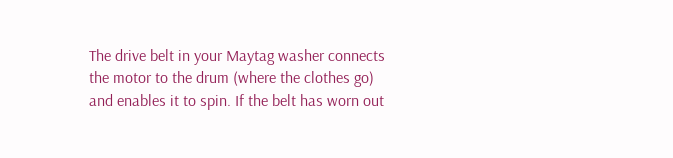The drive belt in your Maytag washer connects the motor to the drum (where the clothes go) and enables it to spin. If the belt has worn out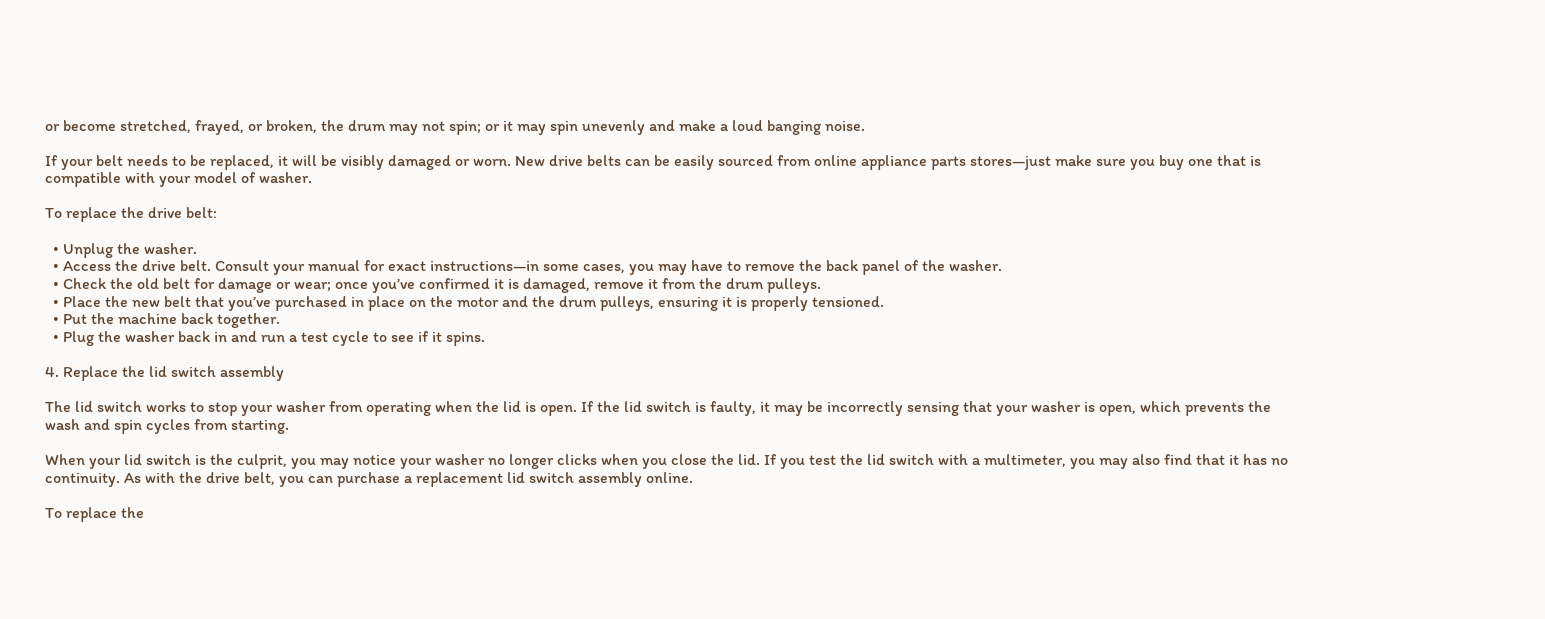or become stretched, frayed, or broken, the drum may not spin; or it may spin unevenly and make a loud banging noise.

If your belt needs to be replaced, it will be visibly damaged or worn. New drive belts can be easily sourced from online appliance parts stores—just make sure you buy one that is compatible with your model of washer.

To replace the drive belt:

  • Unplug the washer.
  • Access the drive belt. Consult your manual for exact instructions—in some cases, you may have to remove the back panel of the washer.
  • Check the old belt for damage or wear; once you’ve confirmed it is damaged, remove it from the drum pulleys.
  • Place the new belt that you’ve purchased in place on the motor and the drum pulleys, ensuring it is properly tensioned.
  • Put the machine back together.
  • Plug the washer back in and run a test cycle to see if it spins.

4. Replace the lid switch assembly

The lid switch works to stop your washer from operating when the lid is open. If the lid switch is faulty, it may be incorrectly sensing that your washer is open, which prevents the wash and spin cycles from starting.

When your lid switch is the culprit, you may notice your washer no longer clicks when you close the lid. If you test the lid switch with a multimeter, you may also find that it has no continuity. As with the drive belt, you can purchase a replacement lid switch assembly online.

To replace the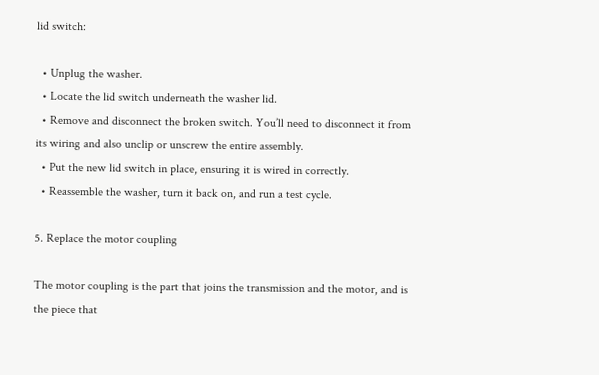lid switch:

  • Unplug the washer.
  • Locate the lid switch underneath the washer lid.
  • Remove and disconnect the broken switch. You’ll need to disconnect it from its wiring and also unclip or unscrew the entire assembly.
  • Put the new lid switch in place, ensuring it is wired in correctly.
  • Reassemble the washer, turn it back on, and run a test cycle.

5. Replace the motor coupling

The motor coupling is the part that joins the transmission and the motor, and is the piece that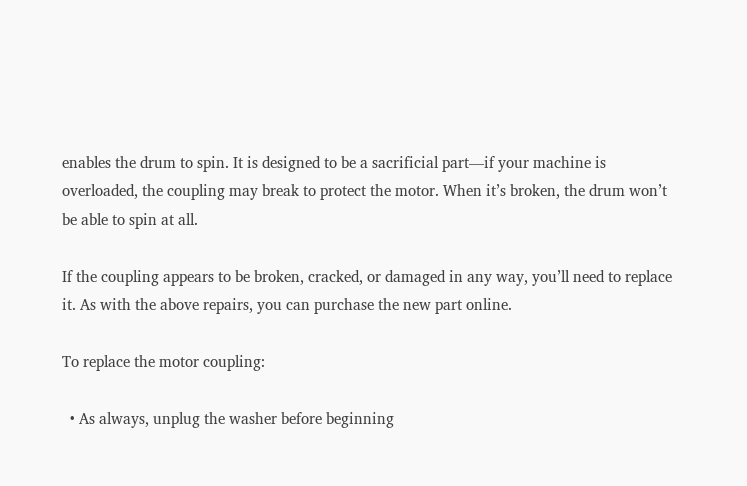enables the drum to spin. It is designed to be a sacrificial part—if your machine is overloaded, the coupling may break to protect the motor. When it’s broken, the drum won’t be able to spin at all.

If the coupling appears to be broken, cracked, or damaged in any way, you’ll need to replace it. As with the above repairs, you can purchase the new part online.

To replace the motor coupling:

  • As always, unplug the washer before beginning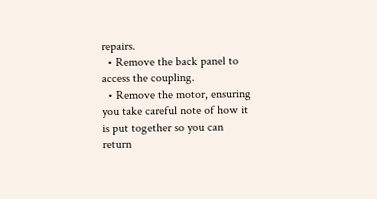repairs.
  • Remove the back panel to access the coupling.
  • Remove the motor, ensuring you take careful note of how it is put together so you can return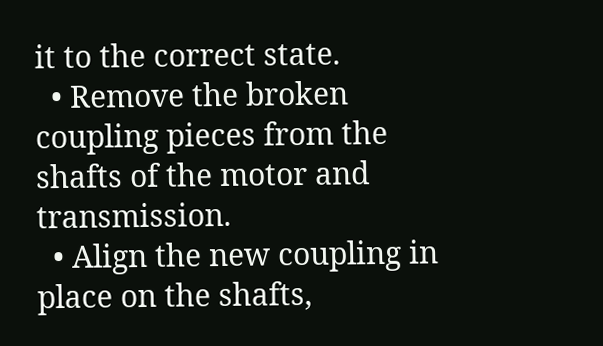it to the correct state.
  • Remove the broken coupling pieces from the shafts of the motor and transmission.
  • Align the new coupling in place on the shafts,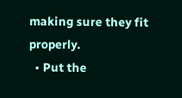making sure they fit properly.
  • Put the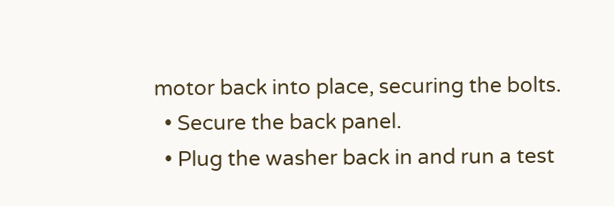motor back into place, securing the bolts.
  • Secure the back panel.
  • Plug the washer back in and run a test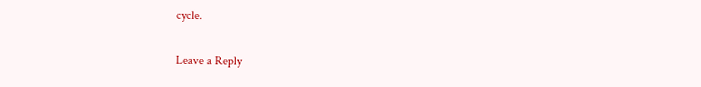cycle.

Leave a Reply